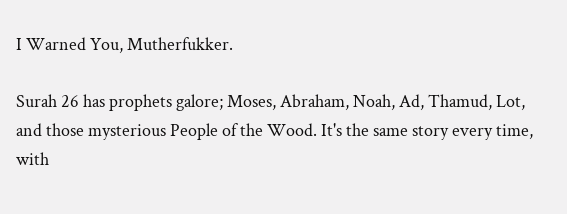I Warned You, Mutherfukker.

Surah 26 has prophets galore; Moses, Abraham, Noah, Ad, Thamud, Lot, and those mysterious People of the Wood. It's the same story every time, with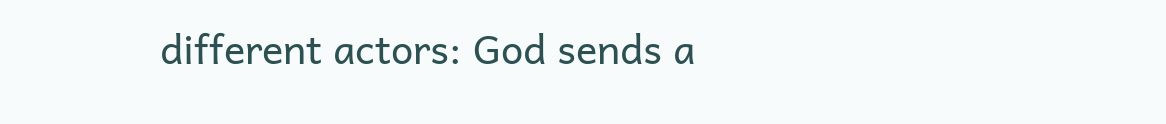different actors: God sends a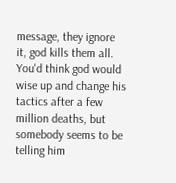message, they ignore it, god kills them all. You'd think god would wise up and change his tactics after a few million deaths, but somebody seems to be telling him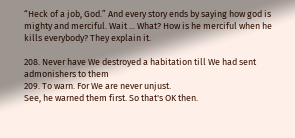“Heck of a job, God.” And every story ends by saying how god is mighty and merciful. Wait ... What? How is he merciful when he kills everybody? They explain it.

208. Never have We destroyed a habitation till We had sent admonishers to them
209. To warn. For We are never unjust.
See, he warned them first. So that's OK then.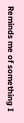Reminds me of something I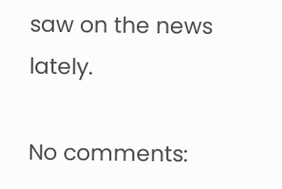saw on the news lately.

No comments: